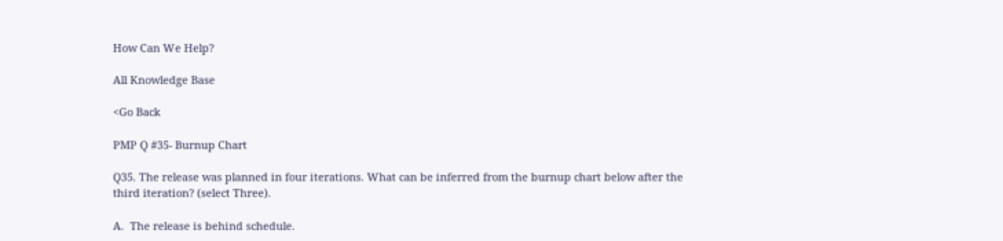How Can We Help?

All Knowledge Base

<Go Back

PMP Q #35- Burnup Chart

Q35. The release was planned in four iterations. What can be inferred from the burnup chart below after the third iteration? (select Three).

A.  The release is behind schedule.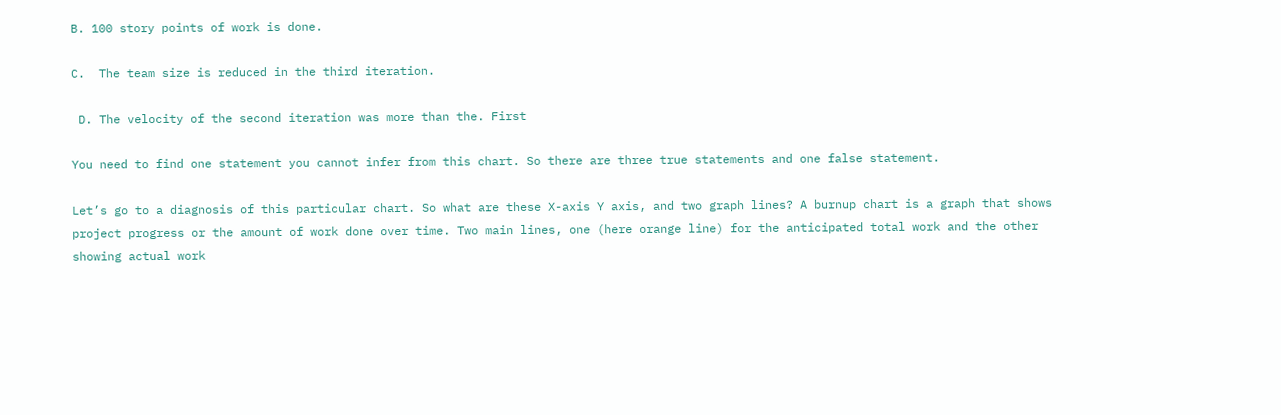B. 100 story points of work is done.

C.  The team size is reduced in the third iteration.

 D. The velocity of the second iteration was more than the. First

You need to find one statement you cannot infer from this chart. So there are three true statements and one false statement.

Let’s go to a diagnosis of this particular chart. So what are these X-axis Y axis, and two graph lines? A burnup chart is a graph that shows project progress or the amount of work done over time. Two main lines, one (here orange line) for the anticipated total work and the other showing actual work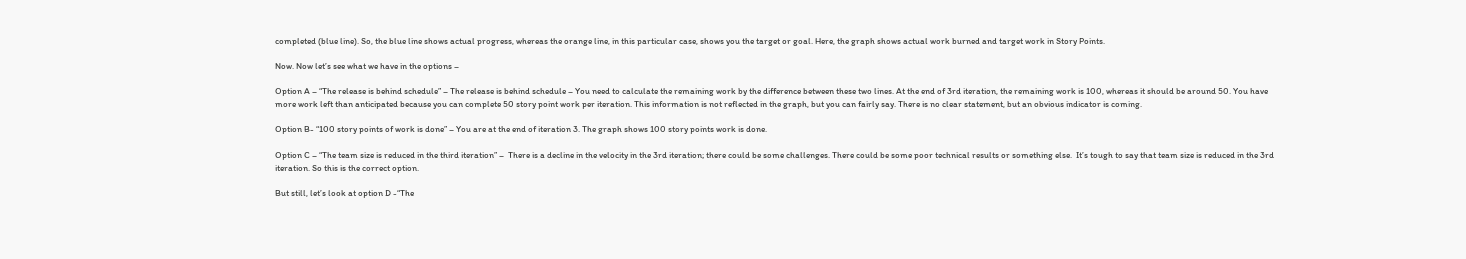completed (blue line). So, the blue line shows actual progress, whereas the orange line, in this particular case, shows you the target or goal. Here, the graph shows actual work burned and target work in Story Points.

Now. Now let’s see what we have in the options –

Option A – “The release is behind schedule” – The release is behind schedule – You need to calculate the remaining work by the difference between these two lines. At the end of 3rd iteration, the remaining work is 100, whereas it should be around 50. You have more work left than anticipated because you can complete 50 story point work per iteration. This information is not reflected in the graph, but you can fairly say. There is no clear statement, but an obvious indicator is coming.

Option B- “100 story points of work is done” – You are at the end of iteration 3. The graph shows 100 story points work is done.

Option C – “The team size is reduced in the third iteration” –  There is a decline in the velocity in the 3rd iteration; there could be some challenges. There could be some poor technical results or something else.  It’s tough to say that team size is reduced in the 3rd iteration. So this is the correct option.

But still, let’s look at option D -“The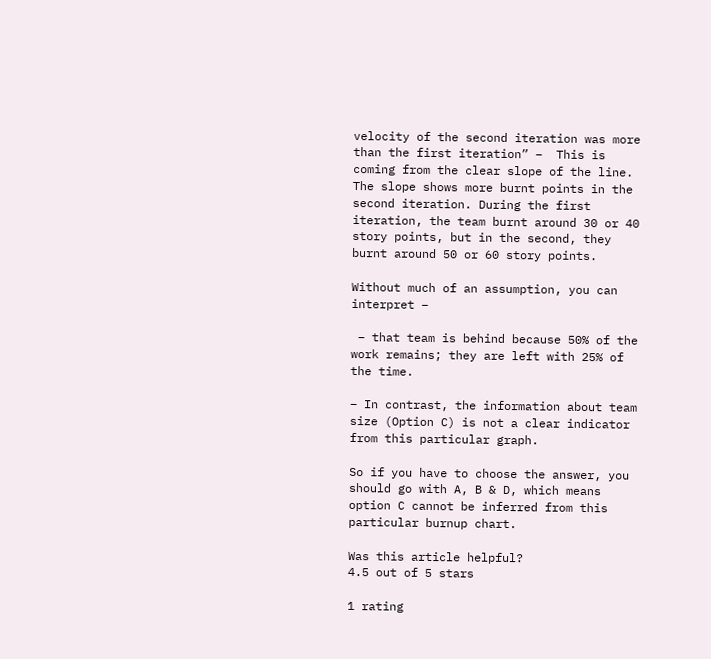velocity of the second iteration was more than the first iteration” –  This is coming from the clear slope of the line. The slope shows more burnt points in the second iteration. During the first iteration, the team burnt around 30 or 40 story points, but in the second, they burnt around 50 or 60 story points.

Without much of an assumption, you can interpret –

 – that team is behind because 50% of the work remains; they are left with 25% of the time.

– In contrast, the information about team size (Option C) is not a clear indicator from this particular graph.

So if you have to choose the answer, you should go with A, B & D, which means option C cannot be inferred from this particular burnup chart.

Was this article helpful?
4.5 out of 5 stars

1 rating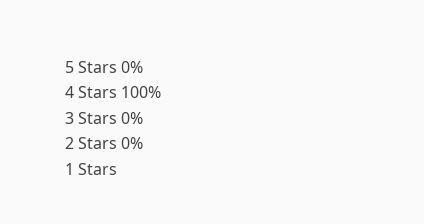5 Stars 0%
4 Stars 100%
3 Stars 0%
2 Stars 0%
1 Stars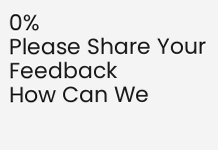0%
Please Share Your Feedback
How Can We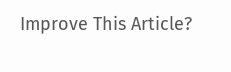Improve This Article?